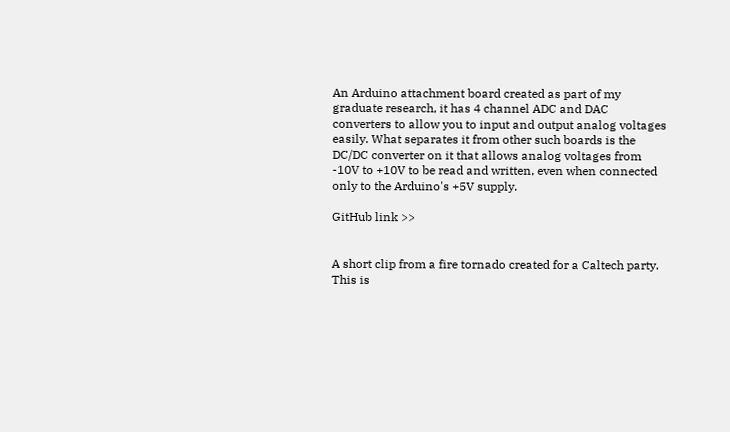An Arduino attachment board created as part of my graduate research, it has 4 channel ADC and DAC converters to allow you to input and output analog voltages easily. What separates it from other such boards is the DC/DC converter on it that allows analog voltages from -10V to +10V to be read and written, even when connected only to the Arduino's +5V supply.

GitHub link >>


A short clip from a fire tornado created for a Caltech party. This is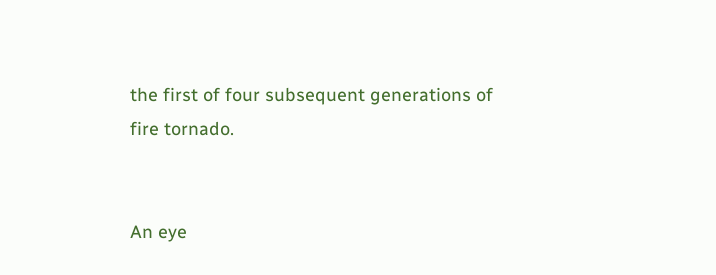the first of four subsequent generations of fire tornado.


An eye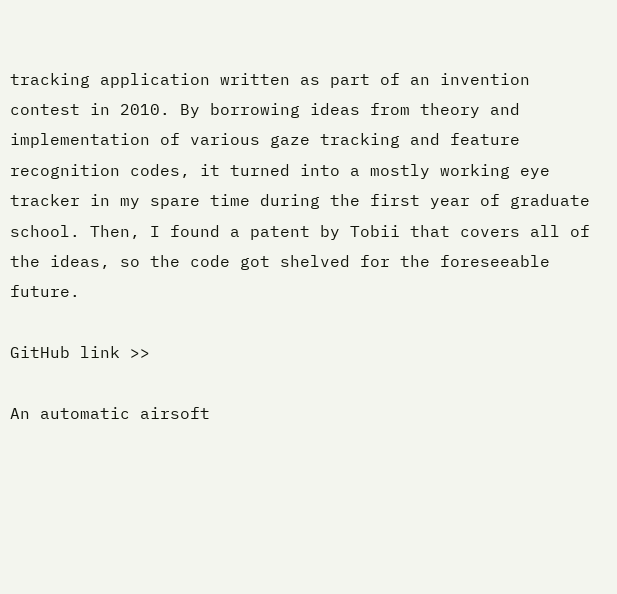tracking application written as part of an invention contest in 2010. By borrowing ideas from theory and implementation of various gaze tracking and feature recognition codes, it turned into a mostly working eye tracker in my spare time during the first year of graduate school. Then, I found a patent by Tobii that covers all of the ideas, so the code got shelved for the foreseeable future.

GitHub link >>

An automatic airsoft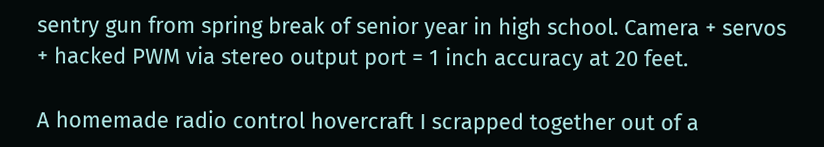sentry gun from spring break of senior year in high school. Camera + servos + hacked PWM via stereo output port = 1 inch accuracy at 20 feet.

A homemade radio control hovercraft I scrapped together out of a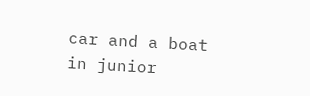car and a boat in junior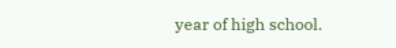year of high school.